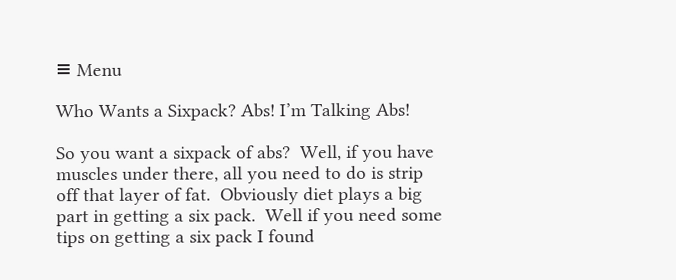≡ Menu

Who Wants a Sixpack? Abs! I’m Talking Abs!

So you want a sixpack of abs?  Well, if you have muscles under there, all you need to do is strip off that layer of fat.  Obviously diet plays a big part in getting a six pack.  Well if you need some tips on getting a six pack I found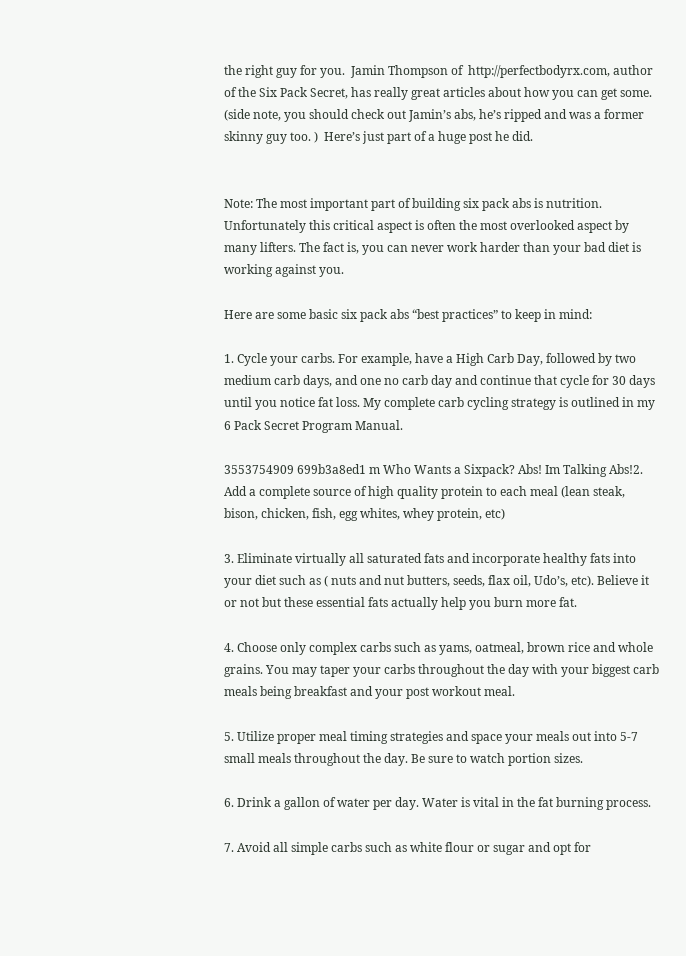the right guy for you.  Jamin Thompson of  http://perfectbodyrx.com, author of the Six Pack Secret, has really great articles about how you can get some.  (side note, you should check out Jamin’s abs, he’s ripped and was a former skinny guy too. )  Here’s just part of a huge post he did.


Note: The most important part of building six pack abs is nutrition. Unfortunately this critical aspect is often the most overlooked aspect by many lifters. The fact is, you can never work harder than your bad diet is working against you.

Here are some basic six pack abs “best practices” to keep in mind:

1. Cycle your carbs. For example, have a High Carb Day, followed by two medium carb days, and one no carb day and continue that cycle for 30 days until you notice fat loss. My complete carb cycling strategy is outlined in my 6 Pack Secret Program Manual.

3553754909 699b3a8ed1 m Who Wants a Sixpack? Abs! Im Talking Abs!2. Add a complete source of high quality protein to each meal (lean steak, bison, chicken, fish, egg whites, whey protein, etc)

3. Eliminate virtually all saturated fats and incorporate healthy fats into your diet such as ( nuts and nut butters, seeds, flax oil, Udo’s, etc). Believe it or not but these essential fats actually help you burn more fat.

4. Choose only complex carbs such as yams, oatmeal, brown rice and whole grains. You may taper your carbs throughout the day with your biggest carb meals being breakfast and your post workout meal.

5. Utilize proper meal timing strategies and space your meals out into 5-7 small meals throughout the day. Be sure to watch portion sizes.

6. Drink a gallon of water per day. Water is vital in the fat burning process.

7. Avoid all simple carbs such as white flour or sugar and opt for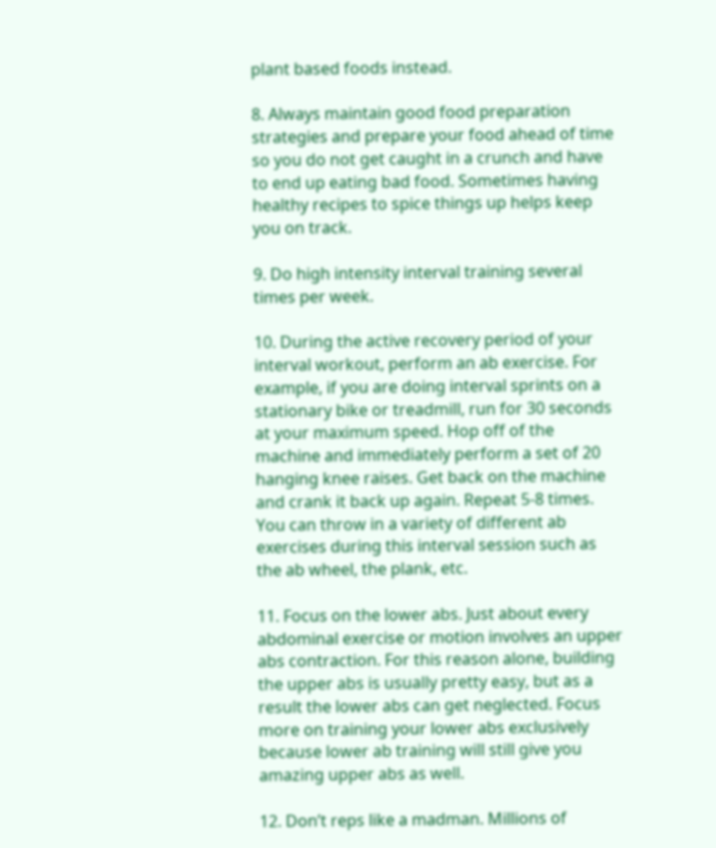plant based foods instead.

8. Always maintain good food preparation strategies and prepare your food ahead of time so you do not get caught in a crunch and have to end up eating bad food. Sometimes having healthy recipes to spice things up helps keep you on track.

9. Do high intensity interval training several times per week.

10. During the active recovery period of your interval workout, perform an ab exercise. For example, if you are doing interval sprints on a stationary bike or treadmill, run for 30 seconds at your maximum speed. Hop off of the machine and immediately perform a set of 20 hanging knee raises. Get back on the machine and crank it back up again. Repeat 5-8 times. You can throw in a variety of different ab exercises during this interval session such as the ab wheel, the plank, etc.

11. Focus on the lower abs. Just about every abdominal exercise or motion involves an upper abs contraction. For this reason alone, building the upper abs is usually pretty easy, but as a result the lower abs can get neglected. Focus more on training your lower abs exclusively because lower ab training will still give you amazing upper abs as well.

12. Don’t reps like a madman. Millions of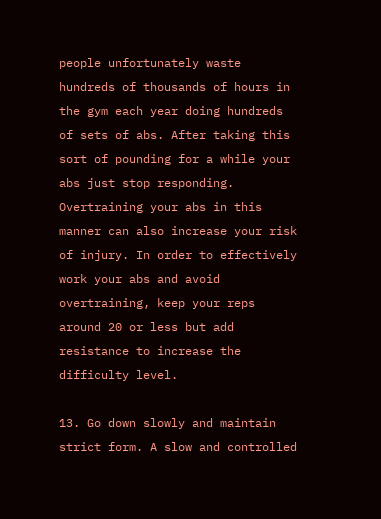people unfortunately waste hundreds of thousands of hours in the gym each year doing hundreds of sets of abs. After taking this sort of pounding for a while your abs just stop responding. Overtraining your abs in this manner can also increase your risk of injury. In order to effectively work your abs and avoid overtraining, keep your reps around 20 or less but add resistance to increase the difficulty level.

13. Go down slowly and maintain strict form. A slow and controlled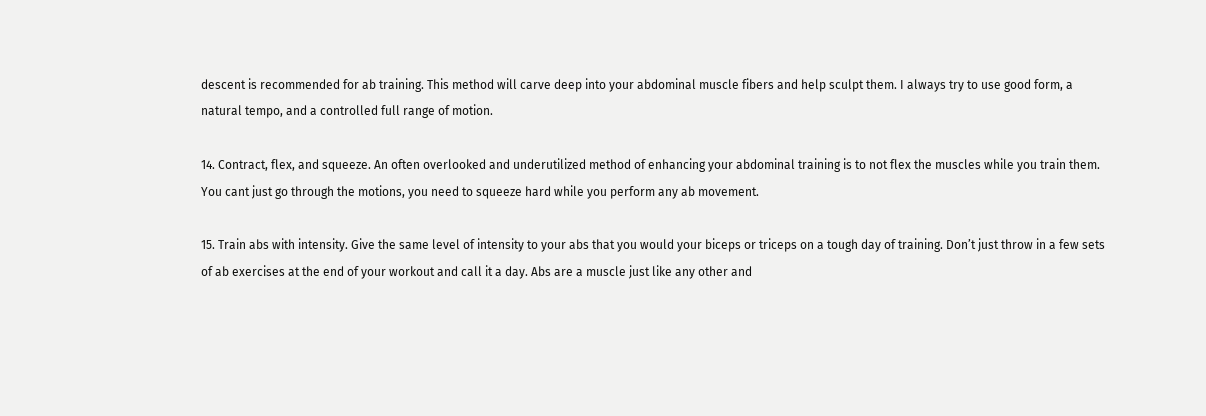descent is recommended for ab training. This method will carve deep into your abdominal muscle fibers and help sculpt them. I always try to use good form, a natural tempo, and a controlled full range of motion.

14. Contract, flex, and squeeze. An often overlooked and underutilized method of enhancing your abdominal training is to not flex the muscles while you train them. You cant just go through the motions, you need to squeeze hard while you perform any ab movement.

15. Train abs with intensity. Give the same level of intensity to your abs that you would your biceps or triceps on a tough day of training. Don’t just throw in a few sets of ab exercises at the end of your workout and call it a day. Abs are a muscle just like any other and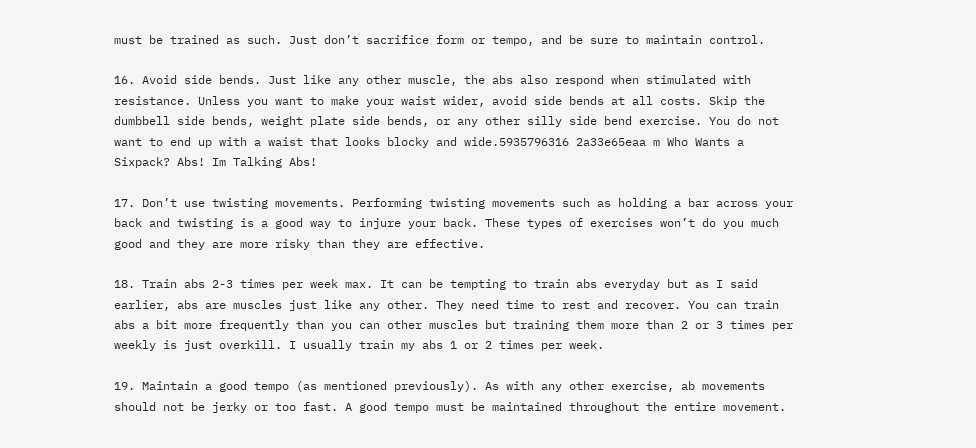must be trained as such. Just don’t sacrifice form or tempo, and be sure to maintain control.

16. Avoid side bends. Just like any other muscle, the abs also respond when stimulated with resistance. Unless you want to make your waist wider, avoid side bends at all costs. Skip the dumbbell side bends, weight plate side bends, or any other silly side bend exercise. You do not want to end up with a waist that looks blocky and wide.5935796316 2a33e65eaa m Who Wants a Sixpack? Abs! Im Talking Abs!

17. Don’t use twisting movements. Performing twisting movements such as holding a bar across your back and twisting is a good way to injure your back. These types of exercises won’t do you much good and they are more risky than they are effective.

18. Train abs 2-3 times per week max. It can be tempting to train abs everyday but as I said earlier, abs are muscles just like any other. They need time to rest and recover. You can train abs a bit more frequently than you can other muscles but training them more than 2 or 3 times per weekly is just overkill. I usually train my abs 1 or 2 times per week.

19. Maintain a good tempo (as mentioned previously). As with any other exercise, ab movements should not be jerky or too fast. A good tempo must be maintained throughout the entire movement.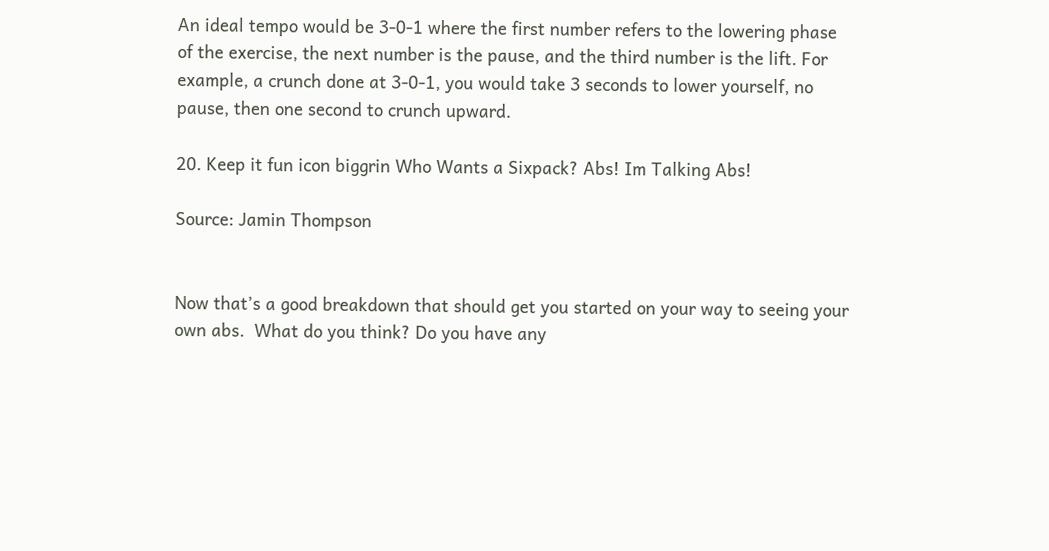An ideal tempo would be 3-0-1 where the first number refers to the lowering phase of the exercise, the next number is the pause, and the third number is the lift. For example, a crunch done at 3-0-1, you would take 3 seconds to lower yourself, no pause, then one second to crunch upward.

20. Keep it fun icon biggrin Who Wants a Sixpack? Abs! Im Talking Abs!

Source: Jamin Thompson


Now that’s a good breakdown that should get you started on your way to seeing your own abs.  What do you think? Do you have any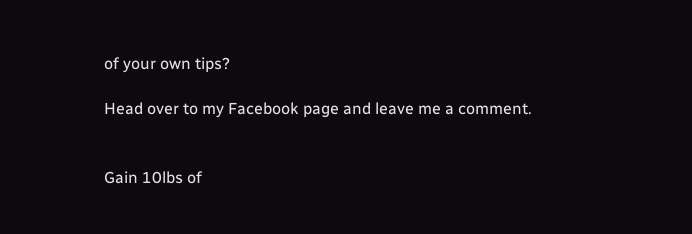of your own tips?

Head over to my Facebook page and leave me a comment.


Gain 10lbs of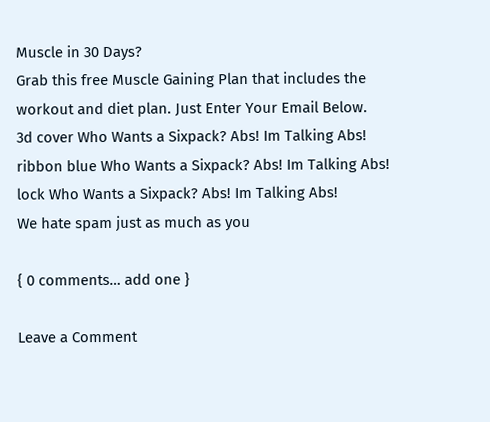Muscle in 30 Days?
Grab this free Muscle Gaining Plan that includes the workout and diet plan. Just Enter Your Email Below.
3d cover Who Wants a Sixpack? Abs! Im Talking Abs!
ribbon blue Who Wants a Sixpack? Abs! Im Talking Abs!
lock Who Wants a Sixpack? Abs! Im Talking Abs!
We hate spam just as much as you

{ 0 comments… add one }

Leave a Comment